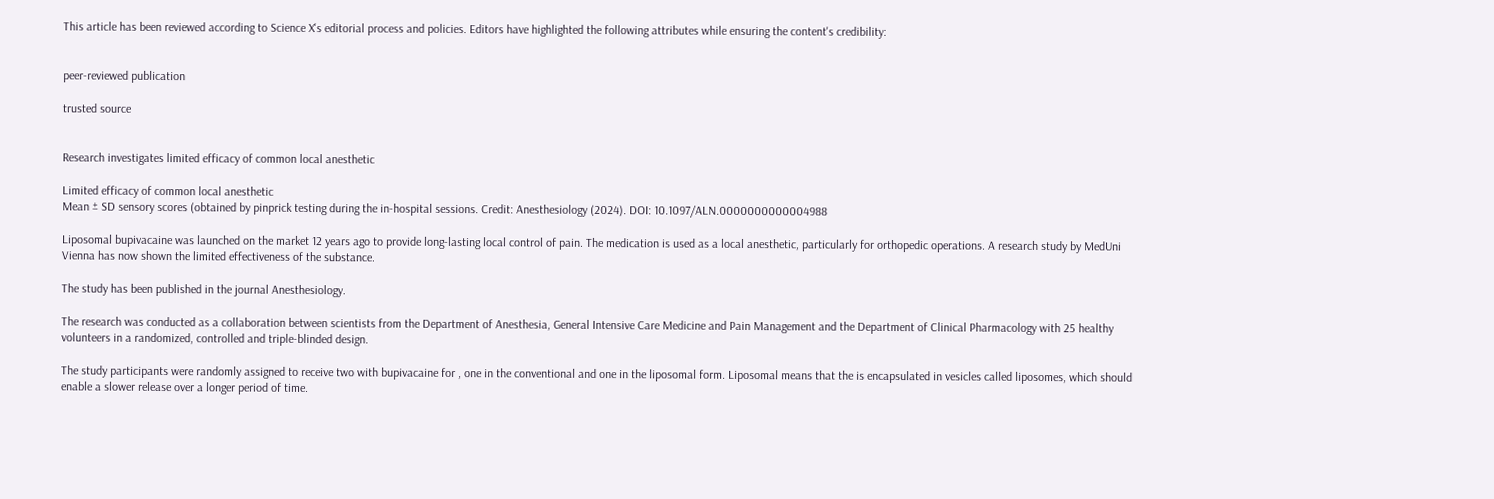This article has been reviewed according to Science X's editorial process and policies. Editors have highlighted the following attributes while ensuring the content's credibility:


peer-reviewed publication

trusted source


Research investigates limited efficacy of common local anesthetic

Limited efficacy of common local anesthetic
Mean ± SD sensory scores (obtained by pinprick testing during the in-hospital sessions. Credit: Anesthesiology (2024). DOI: 10.1097/ALN.0000000000004988

Liposomal bupivacaine was launched on the market 12 years ago to provide long-lasting local control of pain. The medication is used as a local anesthetic, particularly for orthopedic operations. A research study by MedUni Vienna has now shown the limited effectiveness of the substance.

The study has been published in the journal Anesthesiology.

The research was conducted as a collaboration between scientists from the Department of Anesthesia, General Intensive Care Medicine and Pain Management and the Department of Clinical Pharmacology with 25 healthy volunteers in a randomized, controlled and triple-blinded design.

The study participants were randomly assigned to receive two with bupivacaine for , one in the conventional and one in the liposomal form. Liposomal means that the is encapsulated in vesicles called liposomes, which should enable a slower release over a longer period of time.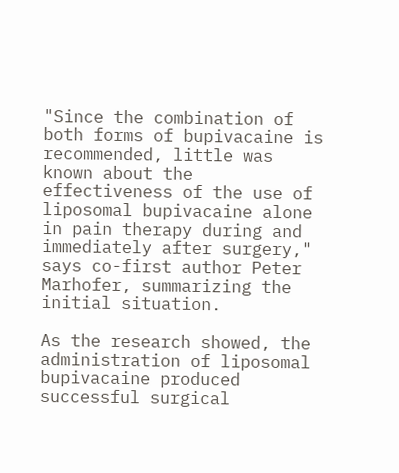"Since the combination of both forms of bupivacaine is recommended, little was known about the effectiveness of the use of liposomal bupivacaine alone in pain therapy during and immediately after surgery," says co-first author Peter Marhofer, summarizing the initial situation.

As the research showed, the administration of liposomal bupivacaine produced successful surgical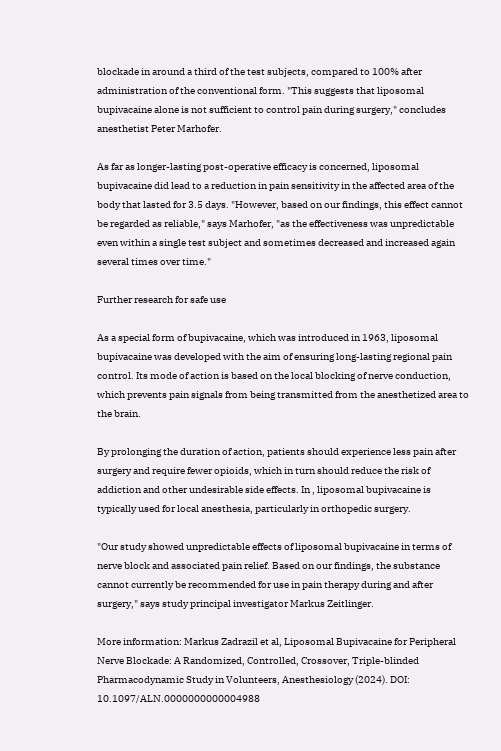blockade in around a third of the test subjects, compared to 100% after administration of the conventional form. "This suggests that liposomal bupivacaine alone is not sufficient to control pain during surgery," concludes anesthetist Peter Marhofer.

As far as longer-lasting post-operative efficacy is concerned, liposomal bupivacaine did lead to a reduction in pain sensitivity in the affected area of the body that lasted for 3.5 days. "However, based on our findings, this effect cannot be regarded as reliable," says Marhofer, "as the effectiveness was unpredictable even within a single test subject and sometimes decreased and increased again several times over time."

Further research for safe use

As a special form of bupivacaine, which was introduced in 1963, liposomal bupivacaine was developed with the aim of ensuring long-lasting regional pain control. Its mode of action is based on the local blocking of nerve conduction, which prevents pain signals from being transmitted from the anesthetized area to the brain.

By prolonging the duration of action, patients should experience less pain after surgery and require fewer opioids, which in turn should reduce the risk of addiction and other undesirable side effects. In , liposomal bupivacaine is typically used for local anesthesia, particularly in orthopedic surgery.

"Our study showed unpredictable effects of liposomal bupivacaine in terms of nerve block and associated pain relief. Based on our findings, the substance cannot currently be recommended for use in pain therapy during and after surgery," says study principal investigator Markus Zeitlinger.

More information: Markus Zadrazil et al, Liposomal Bupivacaine for Peripheral Nerve Blockade: A Randomized, Controlled, Crossover, Triple-blinded Pharmacodynamic Study in Volunteers, Anesthesiology (2024). DOI: 10.1097/ALN.0000000000004988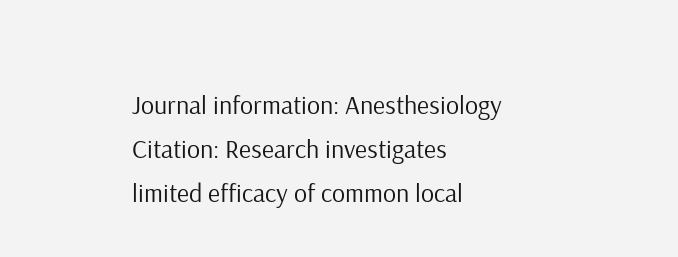Journal information: Anesthesiology
Citation: Research investigates limited efficacy of common local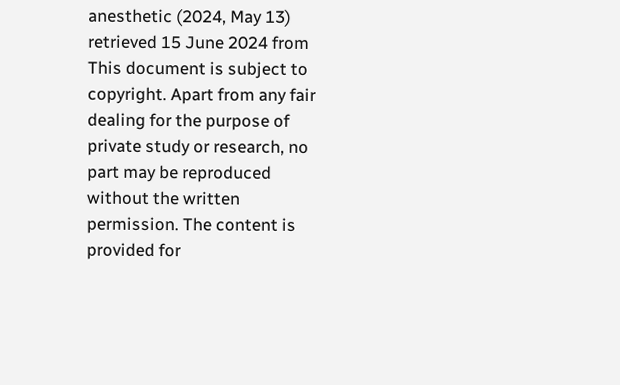anesthetic (2024, May 13) retrieved 15 June 2024 from
This document is subject to copyright. Apart from any fair dealing for the purpose of private study or research, no part may be reproduced without the written permission. The content is provided for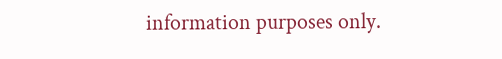information purposes only.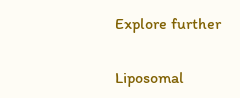Explore further

Liposomal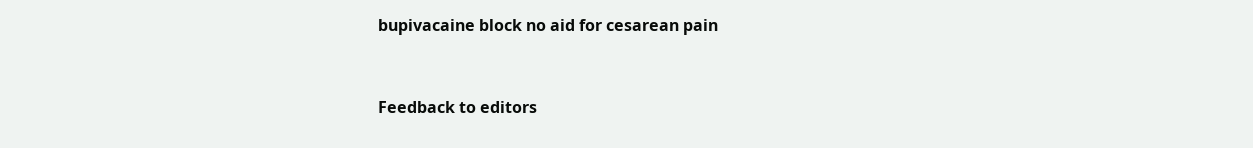bupivacaine block no aid for cesarean pain


Feedback to editors